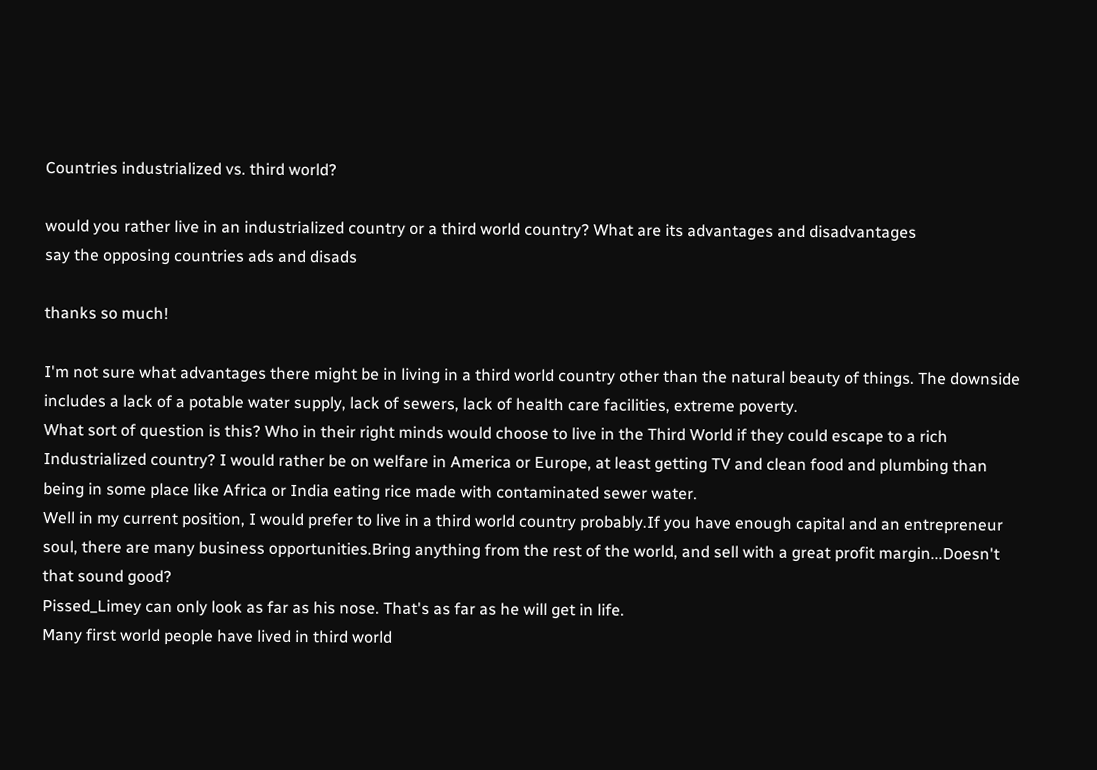Countries industrialized vs. third world?

would you rather live in an industrialized country or a third world country? What are its advantages and disadvantages
say the opposing countries ads and disads

thanks so much!

I'm not sure what advantages there might be in living in a third world country other than the natural beauty of things. The downside includes a lack of a potable water supply, lack of sewers, lack of health care facilities, extreme poverty.
What sort of question is this? Who in their right minds would choose to live in the Third World if they could escape to a rich Industrialized country? I would rather be on welfare in America or Europe, at least getting TV and clean food and plumbing than being in some place like Africa or India eating rice made with contaminated sewer water.
Well in my current position, I would prefer to live in a third world country probably.If you have enough capital and an entrepreneur soul, there are many business opportunities.Bring anything from the rest of the world, and sell with a great profit margin...Doesn't that sound good?
Pissed_Limey can only look as far as his nose. That's as far as he will get in life.
Many first world people have lived in third world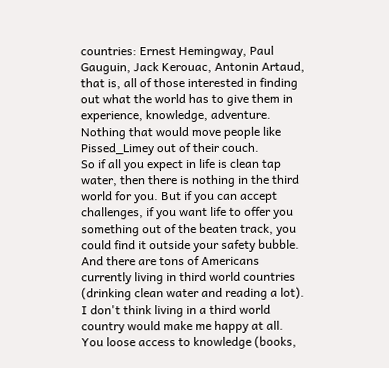countries: Ernest Hemingway, Paul Gauguin, Jack Kerouac, Antonin Artaud, that is, all of those interested in finding out what the world has to give them in experience, knowledge, adventure. Nothing that would move people like Pissed_Limey out of their couch.
So if all you expect in life is clean tap water, then there is nothing in the third world for you. But if you can accept challenges, if you want life to offer you something out of the beaten track, you could find it outside your safety bubble.
And there are tons of Americans currently living in third world countries (drinking clean water and reading a lot).
I don't think living in a third world country would make me happy at all. You loose access to knowledge (books,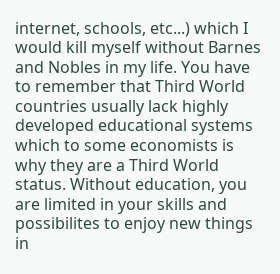internet, schools, etc...) which I would kill myself without Barnes and Nobles in my life. You have to remember that Third World countries usually lack highly developed educational systems which to some economists is why they are a Third World status. Without education, you are limited in your skills and possibilites to enjoy new things in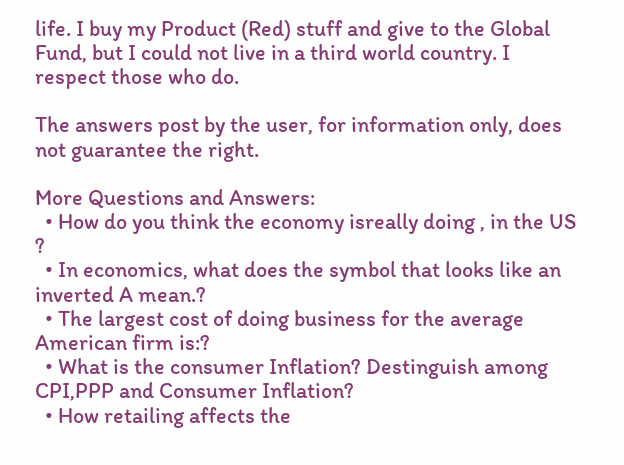life. I buy my Product (Red) stuff and give to the Global Fund, but I could not live in a third world country. I respect those who do.

The answers post by the user, for information only, does not guarantee the right.

More Questions and Answers:
  • How do you think the economy isreally doing , in the US ?
  • In economics, what does the symbol that looks like an inverted A mean.?
  • The largest cost of doing business for the average American firm is:?
  • What is the consumer Inflation? Destinguish among CPI,PPP and Consumer Inflation?
  • How retailing affects the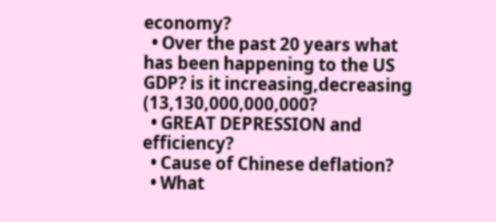economy?
  • Over the past 20 years what has been happening to the US GDP? is it increasing,decreasing (13,130,000,000,000?
  • GREAT DEPRESSION and efficiency?
  • Cause of Chinese deflation?
  • What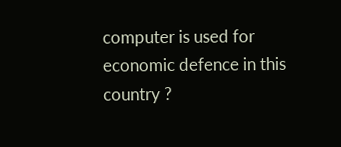computer is used for economic defence in this country ?